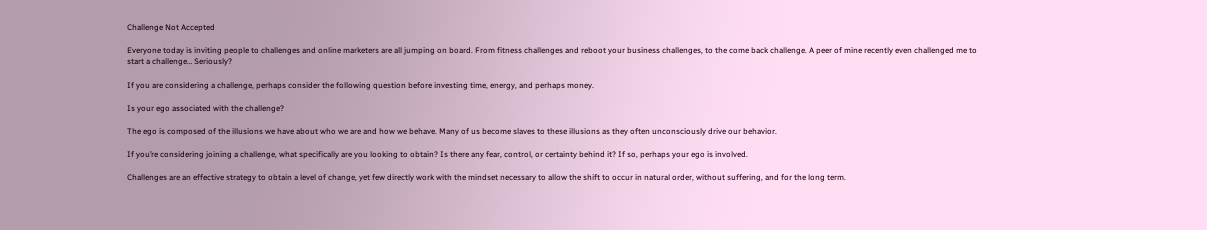Challenge Not Accepted

Everyone today is inviting people to challenges and online marketers are all jumping on board. From fitness challenges and reboot your business challenges, to the come back challenge. A peer of mine recently even challenged me to start a challenge… Seriously?

If you are considering a challenge, perhaps consider the following question before investing time, energy, and perhaps money.

Is your ego associated with the challenge?

The ego is composed of the illusions we have about who we are and how we behave. Many of us become slaves to these illusions as they often unconsciously drive our behavior.

If you’re considering joining a challenge, what specifically are you looking to obtain? Is there any fear, control, or certainty behind it? If so, perhaps your ego is involved.

Challenges are an effective strategy to obtain a level of change, yet few directly work with the mindset necessary to allow the shift to occur in natural order, without suffering, and for the long term.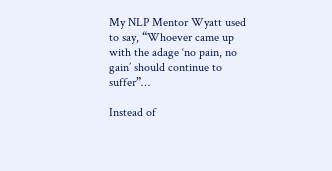My NLP Mentor Wyatt used to say, “Whoever came up with the adage ‘no pain, no gain’ should continue to suffer”…

Instead of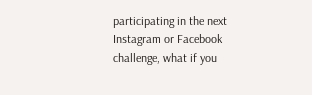participating in the next Instagram or Facebook challenge, what if you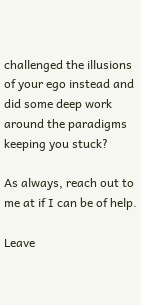challenged the illusions of your ego instead and did some deep work around the paradigms keeping you stuck?

As always, reach out to me at if I can be of help.

Leave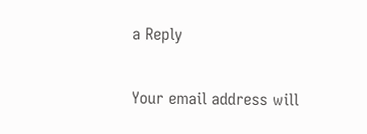a Reply

Your email address will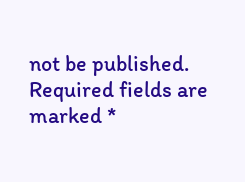not be published. Required fields are marked *